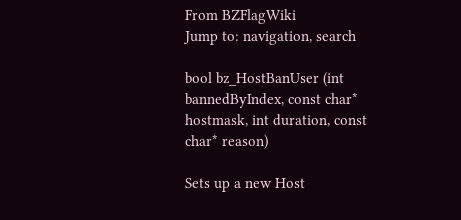From BZFlagWiki
Jump to: navigation, search

bool bz_HostBanUser (int bannedByIndex, const char* hostmask, int duration, const char* reason)

Sets up a new Host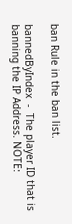ban Rule in the ban list.

bannedByIndex  -  The player ID that is banning the IP Address. NOTE: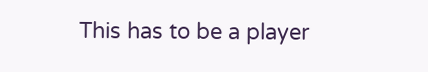This has to be a player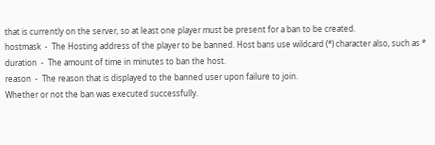that is currently on the server, so at least one player must be present for a ban to be created.
hostmask  -  The Hosting address of the player to be banned. Host bans use wildcard (*) character also, such as *
duration  -  The amount of time in minutes to ban the host.
reason  -  The reason that is displayed to the banned user upon failure to join.
Whether or not the ban was executed successfully.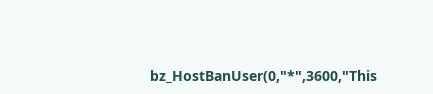bz_HostBanUser(0,"*",3600,"This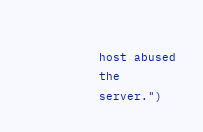host abused the server.")